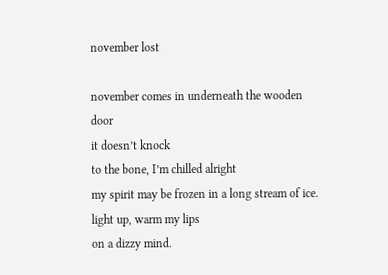november lost

november comes in underneath the wooden door
it doesn’t knock
to the bone, I’m chilled alright
my spirit may be frozen in a long stream of ice.
light up, warm my lips
on a dizzy mind.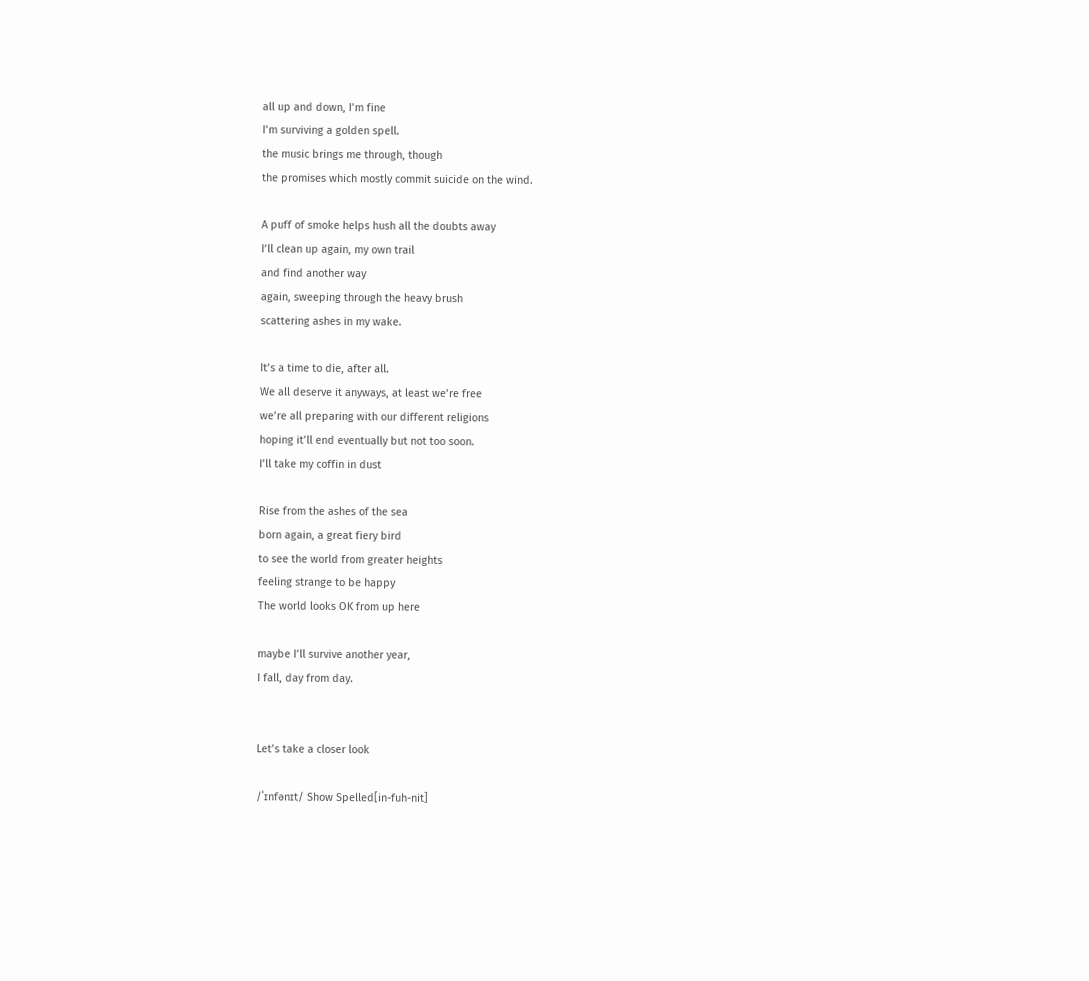all up and down, I’m fine
I’m surviving a golden spell.
the music brings me through, though
the promises which mostly commit suicide on the wind.

A puff of smoke helps hush all the doubts away
I’ll clean up again, my own trail
and find another way
again, sweeping through the heavy brush
scattering ashes in my wake.

It’s a time to die, after all.
We all deserve it anyways, at least we’re free
we’re all preparing with our different religions
hoping it’ll end eventually but not too soon.
I’ll take my coffin in dust

Rise from the ashes of the sea
born again, a great fiery bird
to see the world from greater heights
feeling strange to be happy
The world looks OK from up here

maybe I’ll survive another year,
I fall, day from day.


Let’s take a closer look

/ˈɪnfənɪt/ Show Spelled[in-fuh-nit]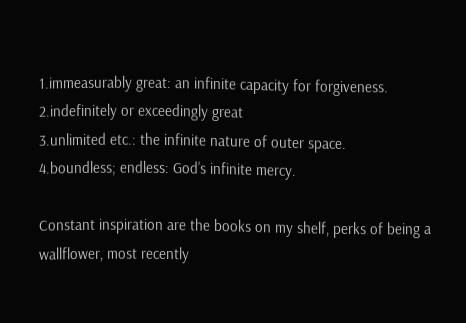1.immeasurably great: an infinite capacity for forgiveness.
2.indefinitely or exceedingly great
3.unlimited etc.: the infinite nature of outer space.
4.boundless; endless: God’s infinite mercy.

Constant inspiration are the books on my shelf, perks of being a wallflower, most recently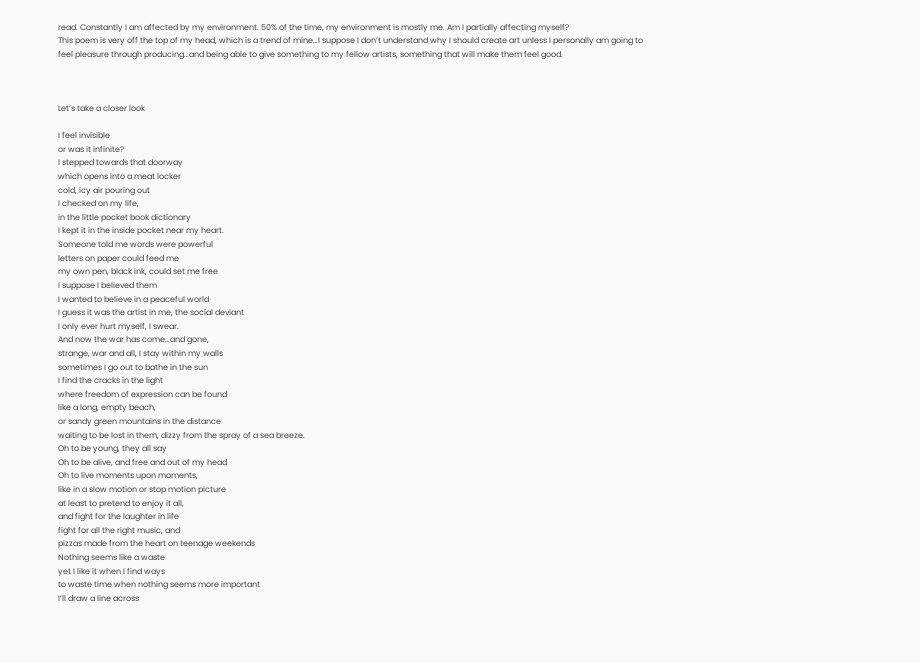read. Constantly I am affected by my environment. 50% of the time, my environment is mostly me. Am I partially affecting myself?
This poem is very off the top of my head, which is a trend of mine…I suppose I don’t understand why I should create art unless I personally am going to feel pleasure through producing…and being able to give something to my fellow artists, something that will make them feel good.



Let’s take a closer look

I feel invisible
or was it infinite?
I stepped towards that doorway
which opens into a meat locker
cold, icy air pouring out
I checked on my life,
in the little pocket book dictionary
I kept it in the inside pocket near my heart.
Someone told me words were powerful
letters on paper could feed me
my own pen, black ink, could set me free
I suppose I believed them
I wanted to believe in a peaceful world
I guess it was the artist in me, the social deviant
I only ever hurt myself, I swear.
And now the war has come…and gone,
strange, war and all, I stay within my walls
sometimes I go out to bathe in the sun
I find the cracks in the light
where freedom of expression can be found
like a long, empty beach,
or sandy green mountains in the distance
waiting to be lost in them, dizzy from the spray of a sea breeze.
Oh to be young, they all say
Oh to be alive, and free and out of my head
Oh to live moments upon moments,
like in a slow motion or stop motion picture
at least to pretend to enjoy it all,
and fight for the laughter in life
fight for all the right music, and
pizzas made from the heart on teenage weekends
Nothing seems like a waste
yet I like it when I find ways
to waste time when nothing seems more important
I’ll draw a line across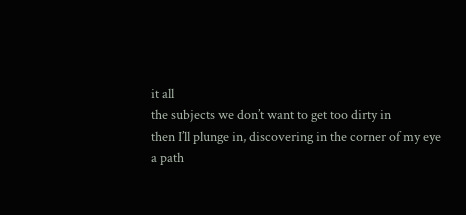it all
the subjects we don’t want to get too dirty in
then I’ll plunge in, discovering in the corner of my eye
a path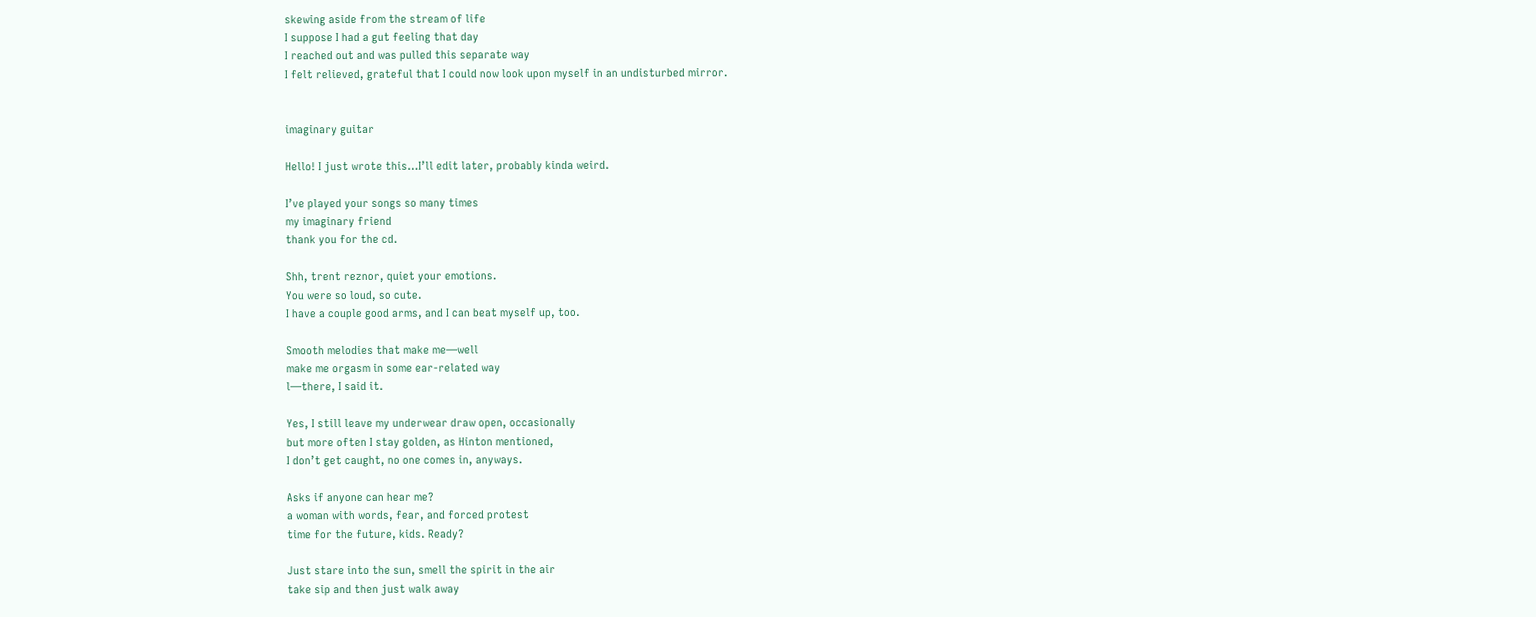skewing aside from the stream of life
I suppose I had a gut feeling that day
I reached out and was pulled this separate way
I felt relieved, grateful that I could now look upon myself in an undisturbed mirror.


imaginary guitar

Hello! I just wrote this…I’ll edit later, probably kinda weird.

I’ve played your songs so many times
my imaginary friend
thank you for the cd.

Shh, trent reznor, quiet your emotions.
You were so loud, so cute.
I have a couple good arms, and I can beat myself up, too.

Smooth melodies that make me—well
make me orgasm in some ear-related way
l—there, I said it.

Yes, I still leave my underwear draw open, occasionally
but more often I stay golden, as Hinton mentioned,
I don’t get caught, no one comes in, anyways.

Asks if anyone can hear me?
a woman with words, fear, and forced protest
time for the future, kids. Ready?

Just stare into the sun, smell the spirit in the air
take sip and then just walk away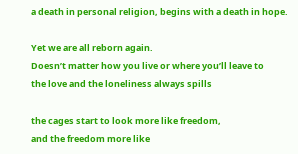a death in personal religion, begins with a death in hope.

Yet we are all reborn again.
Doesn’t matter how you live or where you’ll leave to
the love and the loneliness always spills

the cages start to look more like freedom,
and the freedom more like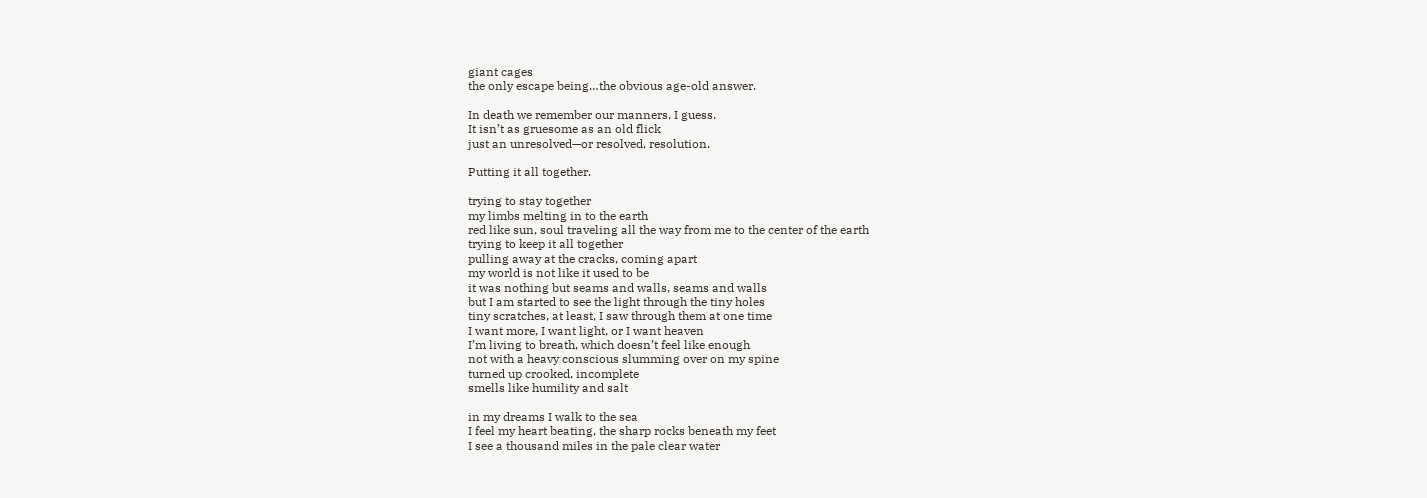giant cages
the only escape being…the obvious age-old answer.

In death we remember our manners, I guess.
It isn’t as gruesome as an old flick
just an unresolved—or resolved, resolution.

Putting it all together.

trying to stay together
my limbs melting in to the earth
red like sun, soul traveling all the way from me to the center of the earth
trying to keep it all together
pulling away at the cracks, coming apart
my world is not like it used to be
it was nothing but seams and walls, seams and walls
but I am started to see the light through the tiny holes
tiny scratches, at least, I saw through them at one time
I want more, I want light, or I want heaven
I’m living to breath, which doesn’t feel like enough
not with a heavy conscious slumming over on my spine
turned up crooked, incomplete
smells like humility and salt

in my dreams I walk to the sea
I feel my heart beating, the sharp rocks beneath my feet
I see a thousand miles in the pale clear water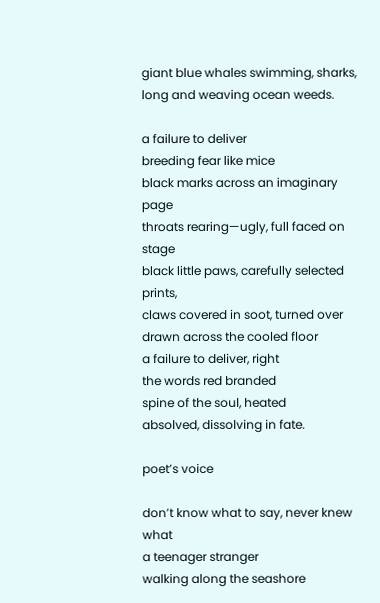giant blue whales swimming, sharks, long and weaving ocean weeds.

a failure to deliver
breeding fear like mice
black marks across an imaginary page
throats rearing—ugly, full faced on stage
black little paws, carefully selected prints,
claws covered in soot, turned over
drawn across the cooled floor
a failure to deliver, right
the words red branded
spine of the soul, heated
absolved, dissolving in fate.

poet’s voice

don’t know what to say, never knew what
a teenager stranger
walking along the seashore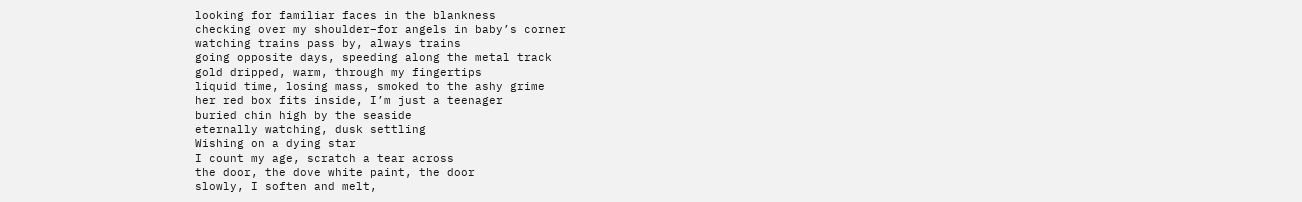looking for familiar faces in the blankness
checking over my shoulder–for angels in baby’s corner
watching trains pass by, always trains
going opposite days, speeding along the metal track
gold dripped, warm, through my fingertips
liquid time, losing mass, smoked to the ashy grime
her red box fits inside, I’m just a teenager
buried chin high by the seaside
eternally watching, dusk settling
Wishing on a dying star
I count my age, scratch a tear across
the door, the dove white paint, the door
slowly, I soften and melt,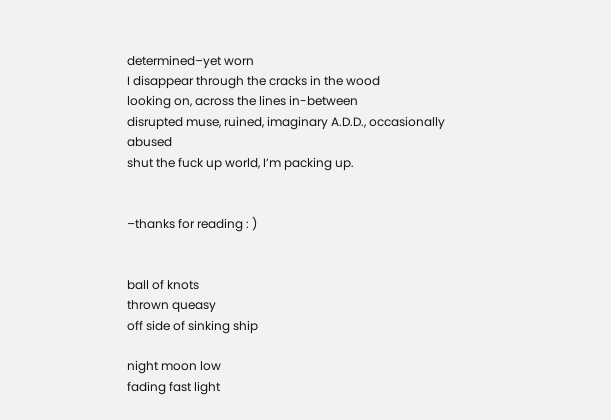determined–yet worn
I disappear through the cracks in the wood
looking on, across the lines in-between
disrupted muse, ruined, imaginary A.D.D., occasionally abused
shut the fuck up world, I’m packing up.


–thanks for reading : )


ball of knots
thrown queasy
off side of sinking ship

night moon low
fading fast light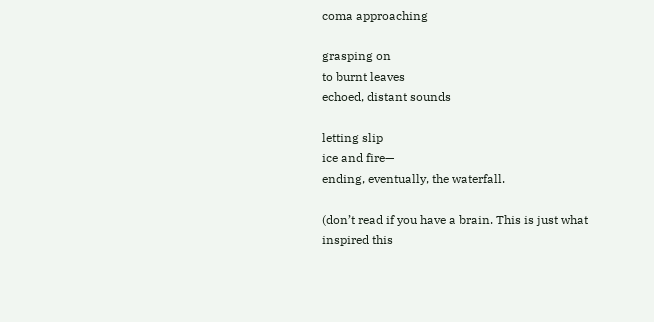coma approaching

grasping on
to burnt leaves
echoed, distant sounds

letting slip
ice and fire—
ending, eventually, the waterfall.

(don’t read if you have a brain. This is just what inspired this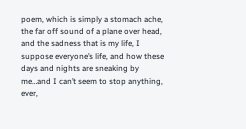poem, which is simply a stomach ache, the far off sound of a plane over head, and the sadness that is my life, I suppose everyone’s life, and how these days and nights are sneaking by me…and I can’t seem to stop anything, ever,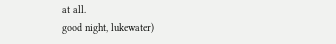at all.
good night, lukewater)